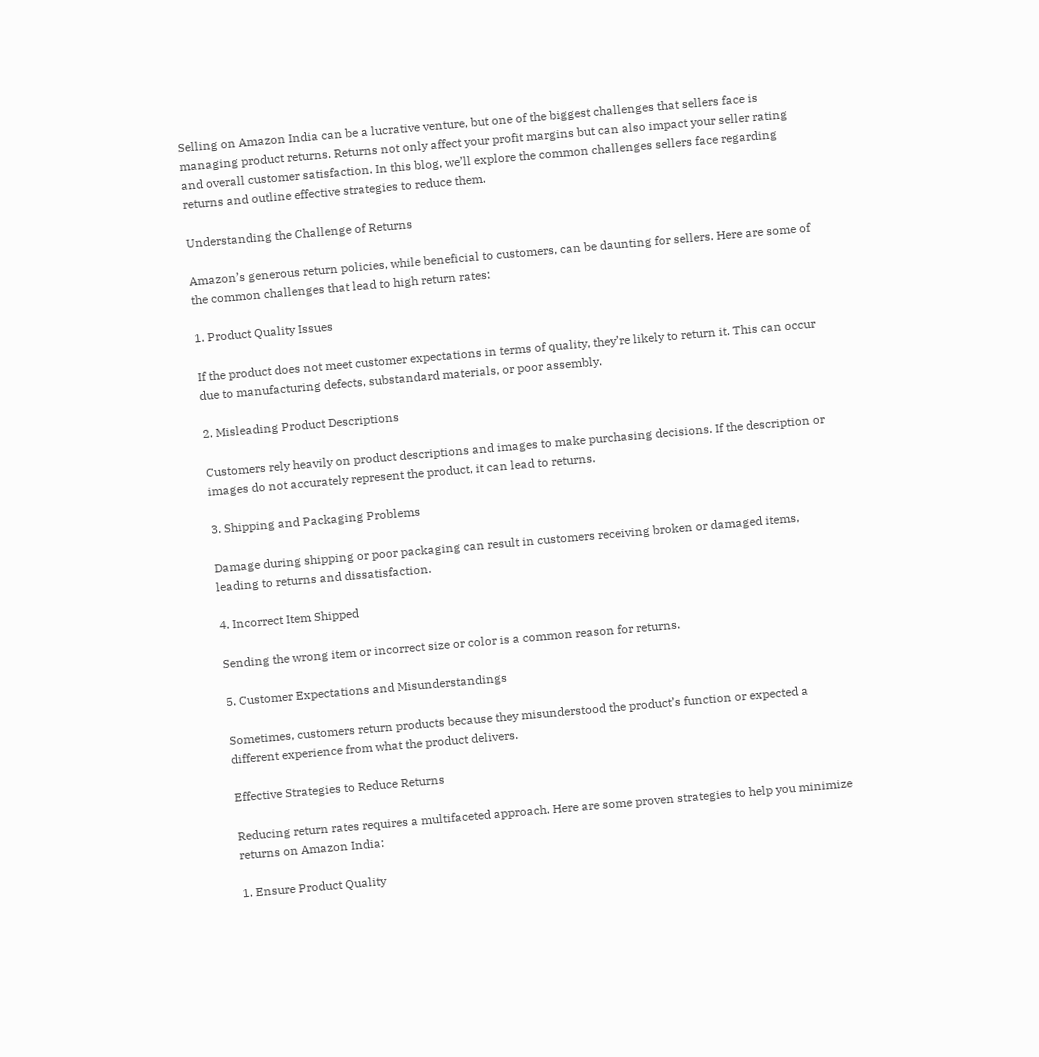Selling on Amazon India can be a lucrative venture, but one of the biggest challenges that sellers face is managing product returns. Returns not only affect your profit margins but can also impact your seller rating and overall customer satisfaction. In this blog, we’ll explore the common challenges sellers face regarding returns and outline effective strategies to reduce them.

Understanding the Challenge of Returns

Amazon’s generous return policies, while beneficial to customers, can be daunting for sellers. Here are some of the common challenges that lead to high return rates:

1. Product Quality Issues

If the product does not meet customer expectations in terms of quality, they’re likely to return it. This can occur due to manufacturing defects, substandard materials, or poor assembly.

2. Misleading Product Descriptions

Customers rely heavily on product descriptions and images to make purchasing decisions. If the description or images do not accurately represent the product, it can lead to returns.

3. Shipping and Packaging Problems

Damage during shipping or poor packaging can result in customers receiving broken or damaged items, leading to returns and dissatisfaction.

4. Incorrect Item Shipped

Sending the wrong item or incorrect size or color is a common reason for returns.

5. Customer Expectations and Misunderstandings

Sometimes, customers return products because they misunderstood the product’s function or expected a different experience from what the product delivers.

Effective Strategies to Reduce Returns

Reducing return rates requires a multifaceted approach. Here are some proven strategies to help you minimize returns on Amazon India:

1. Ensure Product Quality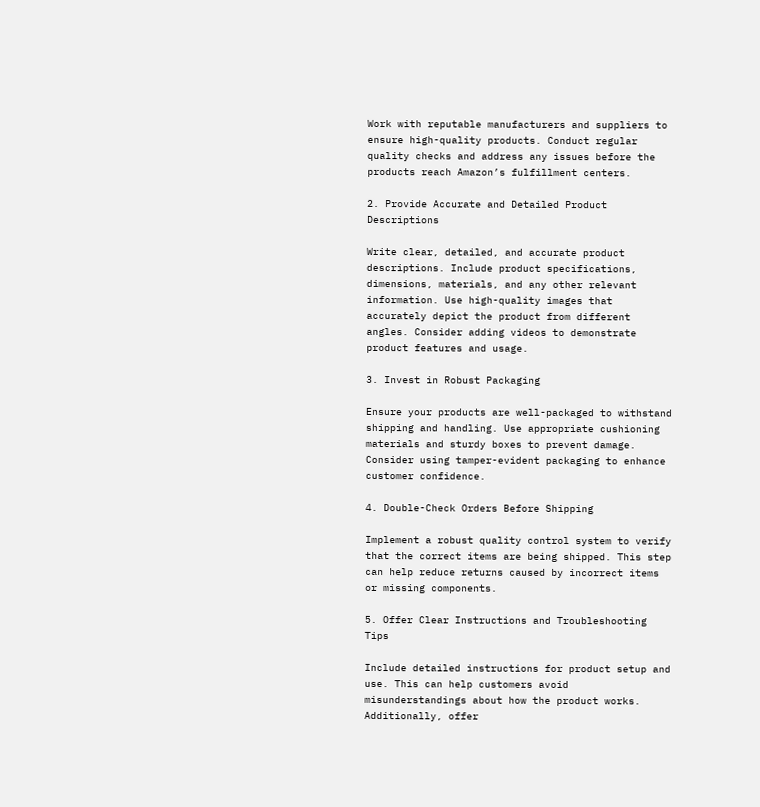Work with reputable manufacturers and suppliers to ensure high-quality products. Conduct regular quality checks and address any issues before the products reach Amazon’s fulfillment centers.

2. Provide Accurate and Detailed Product Descriptions

Write clear, detailed, and accurate product descriptions. Include product specifications, dimensions, materials, and any other relevant information. Use high-quality images that accurately depict the product from different angles. Consider adding videos to demonstrate product features and usage.

3. Invest in Robust Packaging

Ensure your products are well-packaged to withstand shipping and handling. Use appropriate cushioning materials and sturdy boxes to prevent damage. Consider using tamper-evident packaging to enhance customer confidence.

4. Double-Check Orders Before Shipping

Implement a robust quality control system to verify that the correct items are being shipped. This step can help reduce returns caused by incorrect items or missing components.

5. Offer Clear Instructions and Troubleshooting Tips

Include detailed instructions for product setup and use. This can help customers avoid misunderstandings about how the product works. Additionally, offer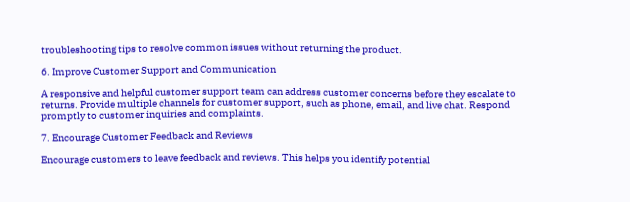troubleshooting tips to resolve common issues without returning the product.

6. Improve Customer Support and Communication

A responsive and helpful customer support team can address customer concerns before they escalate to returns. Provide multiple channels for customer support, such as phone, email, and live chat. Respond promptly to customer inquiries and complaints.

7. Encourage Customer Feedback and Reviews

Encourage customers to leave feedback and reviews. This helps you identify potential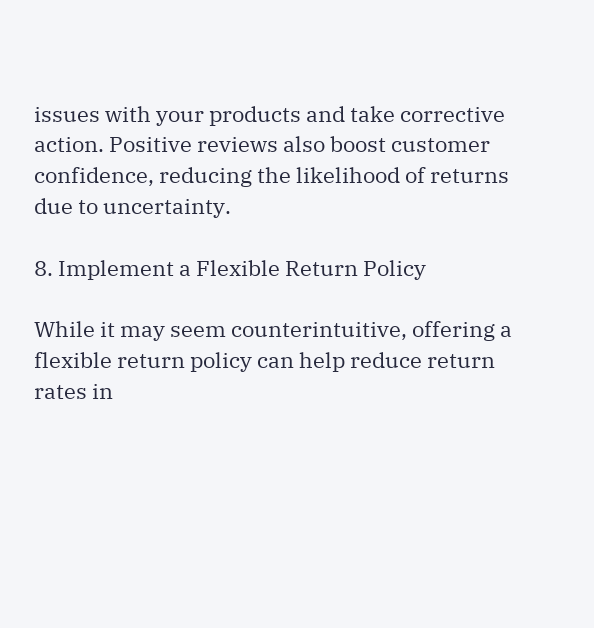issues with your products and take corrective action. Positive reviews also boost customer confidence, reducing the likelihood of returns due to uncertainty.

8. Implement a Flexible Return Policy

While it may seem counterintuitive, offering a flexible return policy can help reduce return rates in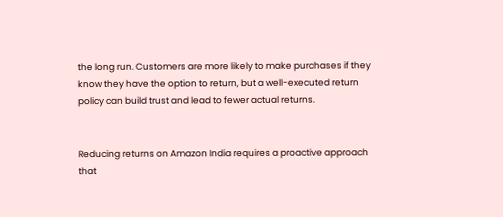the long run. Customers are more likely to make purchases if they know they have the option to return, but a well-executed return policy can build trust and lead to fewer actual returns.


Reducing returns on Amazon India requires a proactive approach that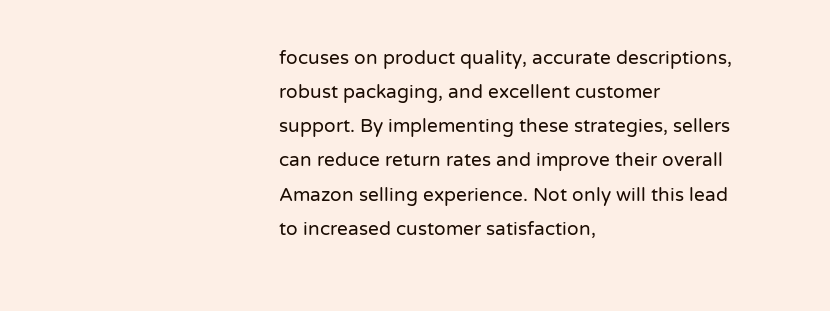focuses on product quality, accurate descriptions, robust packaging, and excellent customer support. By implementing these strategies, sellers can reduce return rates and improve their overall Amazon selling experience. Not only will this lead to increased customer satisfaction,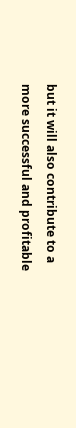but it will also contribute to a more successful and profitable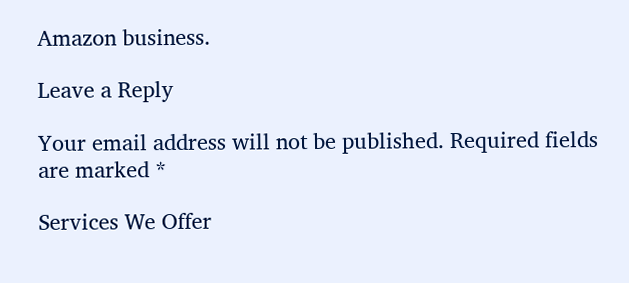Amazon business.

Leave a Reply

Your email address will not be published. Required fields are marked *

Services We Offer